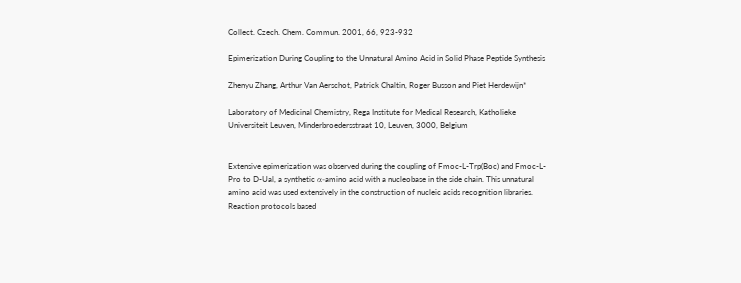Collect. Czech. Chem. Commun. 2001, 66, 923-932

Epimerization During Coupling to the Unnatural Amino Acid in Solid Phase Peptide Synthesis

Zhenyu Zhang, Arthur Van Aerschot, Patrick Chaltin, Roger Busson and Piet Herdewijn*

Laboratory of Medicinal Chemistry, Rega Institute for Medical Research, Katholieke Universiteit Leuven, Minderbroedersstraat 10, Leuven, 3000, Belgium


Extensive epimerization was observed during the coupling of Fmoc-L-Trp(Boc) and Fmoc-L-Pro to D-Ual, a synthetic α-amino acid with a nucleobase in the side chain. This unnatural amino acid was used extensively in the construction of nucleic acids recognition libraries. Reaction protocols based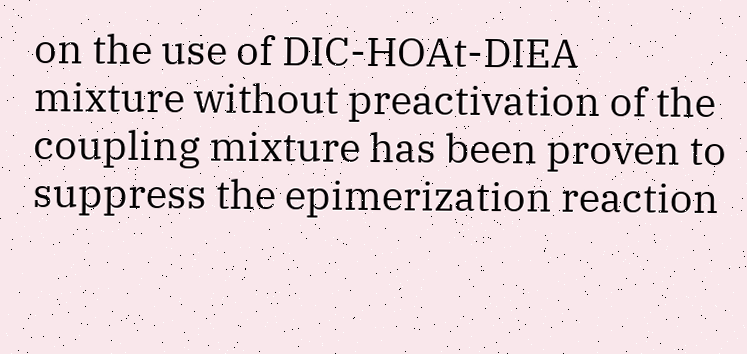on the use of DIC-HOAt-DIEA mixture without preactivation of the coupling mixture has been proven to suppress the epimerization reaction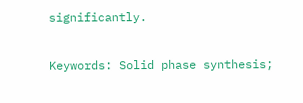significantly.

Keywords: Solid phase synthesis;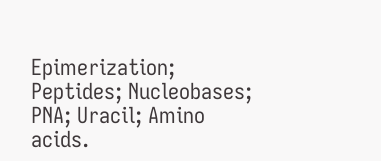Epimerization; Peptides; Nucleobases; PNA; Uracil; Amino acids.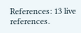References: 13 live references.